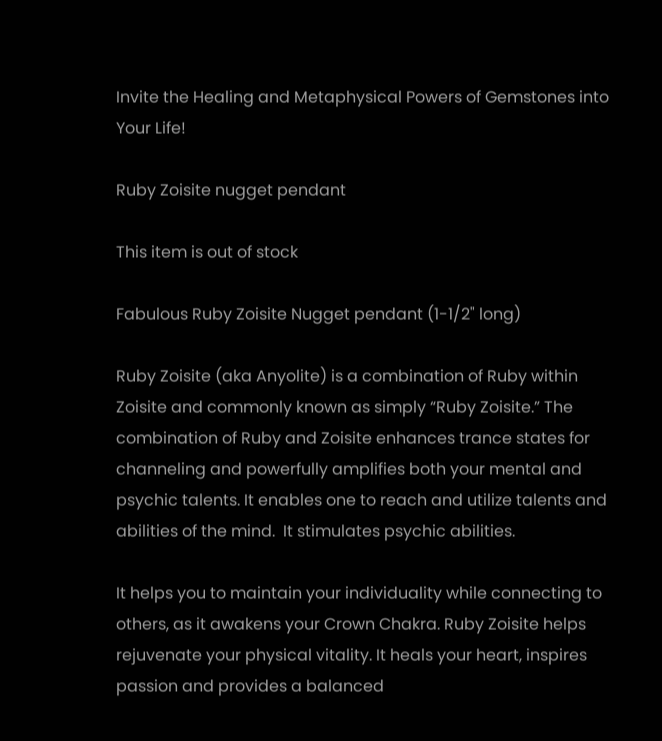Invite the Healing and Metaphysical Powers of Gemstones into Your Life!

Ruby Zoisite nugget pendant

This item is out of stock

Fabulous Ruby Zoisite Nugget pendant (1-1/2" long)

Ruby Zoisite (aka Anyolite) is a combination of Ruby within Zoisite and commonly known as simply “Ruby Zoisite.” The combination of Ruby and Zoisite enhances trance states for channeling and powerfully amplifies both your mental and psychic talents. It enables one to reach and utilize talents and abilities of the mind.  It stimulates psychic abilities.

It helps you to maintain your individuality while connecting to others, as it awakens your Crown Chakra. Ruby Zoisite helps rejuvenate your physical vitality. It heals your heart, inspires passion and provides a balanced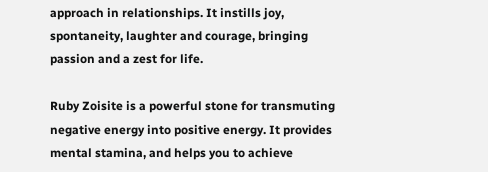approach in relationships. It instills joy, spontaneity, laughter and courage, bringing passion and a zest for life.

Ruby Zoisite is a powerful stone for transmuting negative energy into positive energy. It provides mental stamina, and helps you to achieve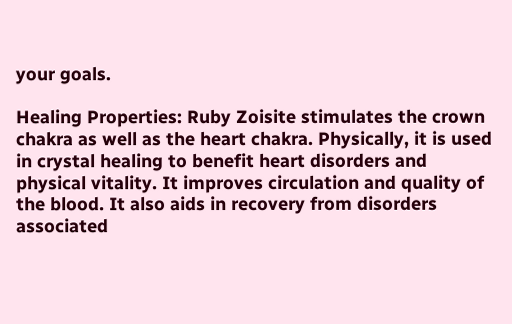your goals.

Healing Properties: Ruby Zoisite stimulates the crown chakra as well as the heart chakra. Physically, it is used in crystal healing to benefit heart disorders and physical vitality. It improves circulation and quality of the blood. It also aids in recovery from disorders associated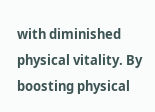with diminished physical vitality. By boosting physical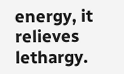energy, it relieves lethargy.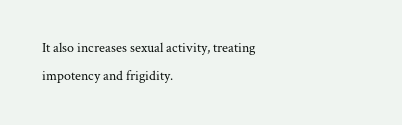It also increases sexual activity, treating impotency and frigidity.